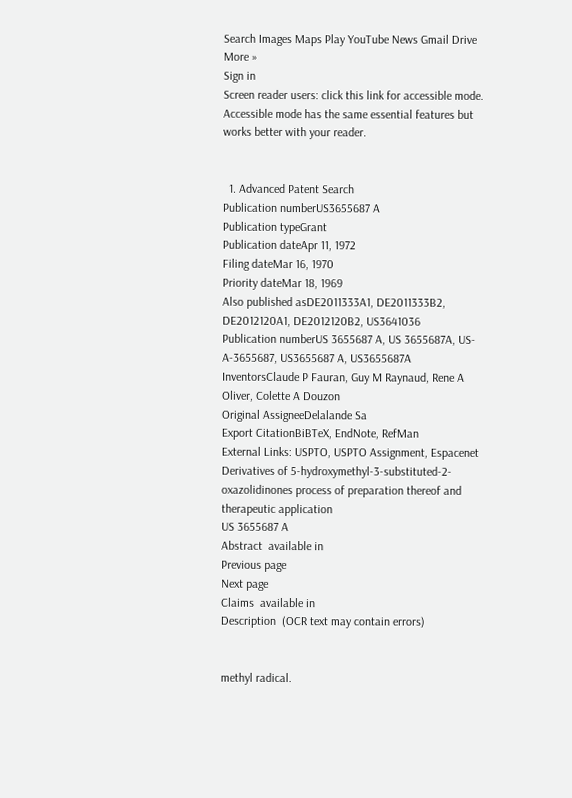Search Images Maps Play YouTube News Gmail Drive More »
Sign in
Screen reader users: click this link for accessible mode. Accessible mode has the same essential features but works better with your reader.


  1. Advanced Patent Search
Publication numberUS3655687 A
Publication typeGrant
Publication dateApr 11, 1972
Filing dateMar 16, 1970
Priority dateMar 18, 1969
Also published asDE2011333A1, DE2011333B2, DE2012120A1, DE2012120B2, US3641036
Publication numberUS 3655687 A, US 3655687A, US-A-3655687, US3655687 A, US3655687A
InventorsClaude P Fauran, Guy M Raynaud, Rene A Oliver, Colette A Douzon
Original AssigneeDelalande Sa
Export CitationBiBTeX, EndNote, RefMan
External Links: USPTO, USPTO Assignment, Espacenet
Derivatives of 5-hydroxymethyl-3-substituted-2-oxazolidinones process of preparation thereof and therapeutic application
US 3655687 A
Abstract  available in
Previous page
Next page
Claims  available in
Description  (OCR text may contain errors)


methyl radical.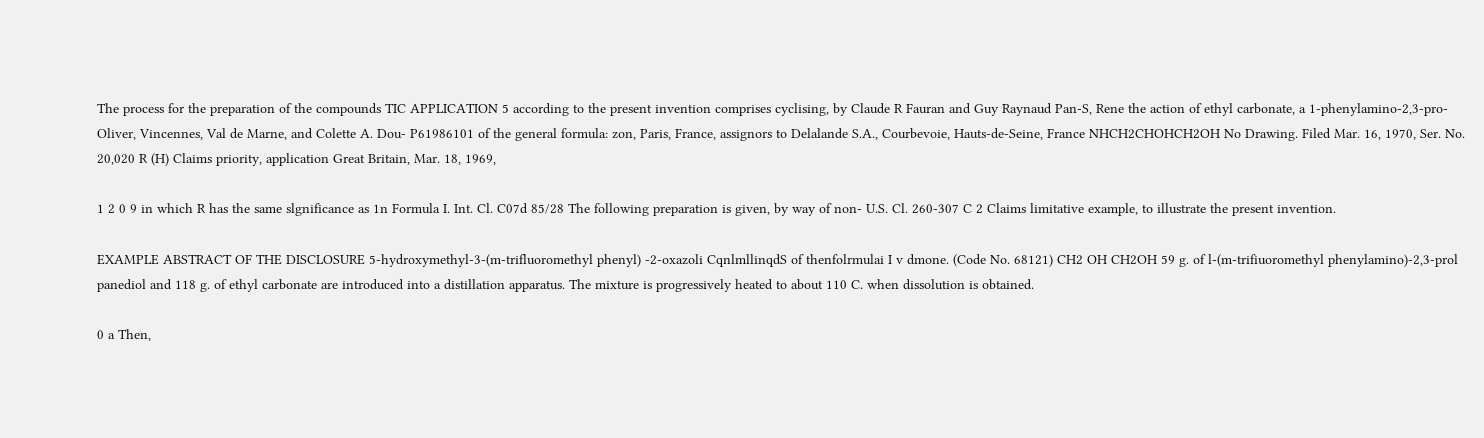The process for the preparation of the compounds TIC APPLICATION 5 according to the present invention comprises cyclising, by Claude R Fauran and Guy Raynaud Pan-S, Rene the action of ethyl carbonate, a 1-phenylamino-2,3-pro- Oliver, Vincennes, Val de Marne, and Colette A. Dou- P61986101 of the general formula: zon, Paris, France, assignors to Delalande S.A., Courbevoie, Hauts-de-Seine, France NHCH2CHOHCH2OH No Drawing. Filed Mar. 16, 1970, Ser. No. 20,020 R (H) Claims priority, application Great Britain, Mar. 18, 1969,

1 2 0 9 in which R has the same slgnificance as 1n Formula I. Int. Cl. C07d 85/28 The following preparation is given, by way of non- U.S. Cl. 260-307 C 2 Claims limitative example, to illustrate the present invention.

EXAMPLE ABSTRACT OF THE DISCLOSURE 5-hydroxymethyl-3-(m-trifluoromethyl phenyl) -2-oxazoli CqnlmllinqdS of thenfolrmulai I v dmone. (Code No. 68121) CH2 OH CH2OH 59 g. of l-(m-trifiuoromethyl phenylamino)-2,3-prol panediol and 118 g. of ethyl carbonate are introduced into a distillation apparatus. The mixture is progressively heated to about 110 C. when dissolution is obtained.

0 a Then,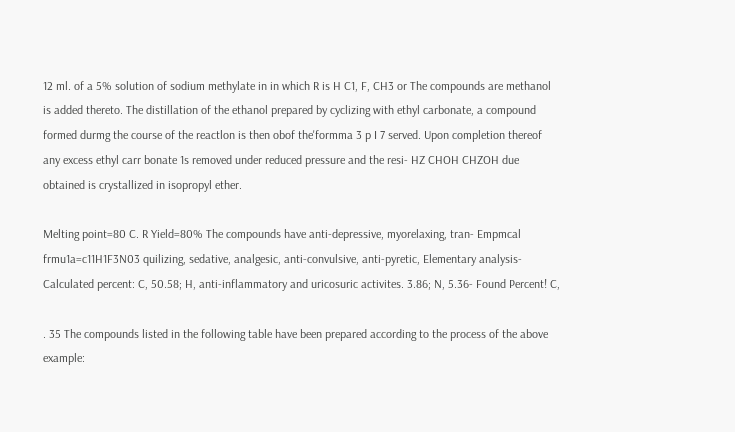12 ml. of a 5% solution of sodium methylate in in which R is H C1, F, CH3 or The compounds are methanol is added thereto. The distillation of the ethanol prepared by cyclizing with ethyl carbonate, a compound formed durmg the course of the reactlon is then obof the'formma 3 p I 7 served. Upon completion thereof any excess ethyl carr bonate 1s removed under reduced pressure and the resi- HZ CHOH CHZOH due obtained is crystallized in isopropyl ether.

Melting point=80 C. R Yield=80% The compounds have anti-depressive, myorelaxing, tran- Empmcal frmu1a=c11H1F3N03 quilizing, sedative, analgesic, anti-convulsive, anti-pyretic, Elementary analysis-Calculated percent: C, 50.58; H, anti-inflammatory and uricosuric activites. 3.86; N, 5.36- Found Percent! C,

. 35 The compounds listed in the following table have been prepared according to the process of the above example: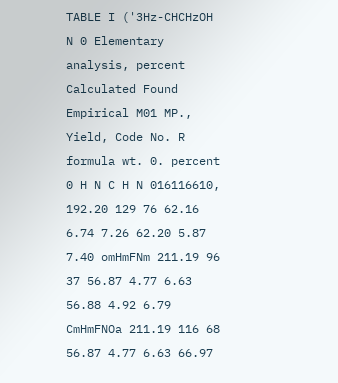TABLE I ('3Hz-CHCHzOH N 0 Elementary analysis, percent Calculated Found Empirical M01 MP., Yield, Code No. R formula wt. 0. percent 0 H N C H N 016116610, 192.20 129 76 62.16 6.74 7.26 62.20 5.87 7.40 omHmFNm 211.19 96 37 56.87 4.77 6.63 56.88 4.92 6.79 CmHmFNOa 211.19 116 68 56.87 4.77 6.63 66.97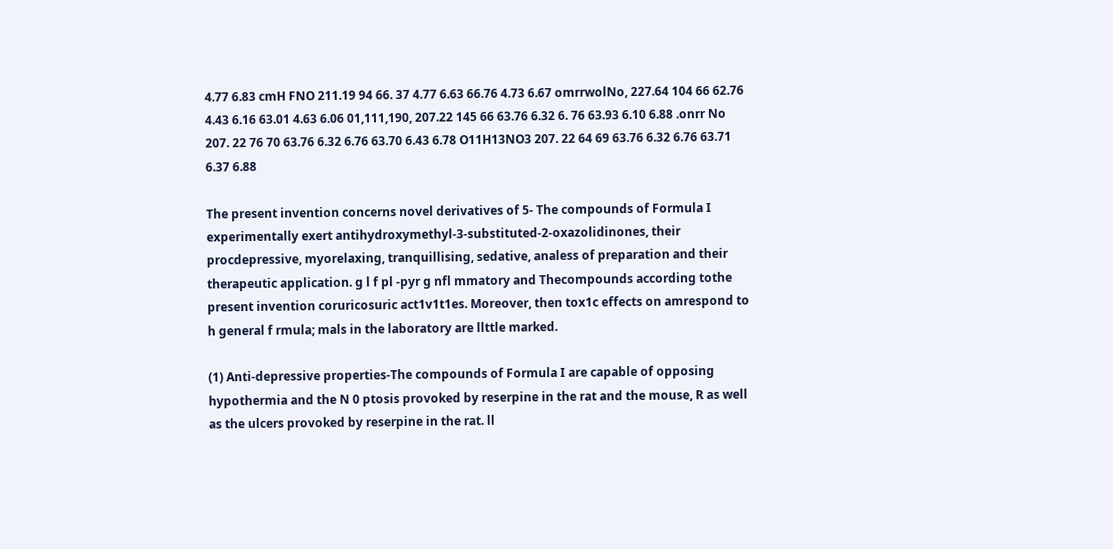4.77 6.83 cmH FNO 211.19 94 66. 37 4.77 6.63 66.76 4.73 6.67 omrrwolNo, 227.64 104 66 62.76 4.43 6.16 63.01 4.63 6.06 01,111,190, 207.22 145 66 63.76 6.32 6. 76 63.93 6.10 6.88 .onrr No 207. 22 76 70 63.76 6.32 6.76 63.70 6.43 6.78 O11H13NO3 207. 22 64 69 63.76 6.32 6.76 63.71 6.37 6.88

The present invention concerns novel derivatives of 5- The compounds of Formula I experimentally exert antihydroxymethyl-3-substituted-2-oxazolidinones, their procdepressive, myorelaxing, tranquillising, sedative, analess of preparation and their therapeutic application. g l f pl -pyr g nfl mmatory and Thecompounds according tothe present invention coruricosuric act1v1t1es. Moreover, then tox1c effects on amrespond to h general f rmula; mals in the laboratory are llttle marked.

(1) Anti-depressive properties-The compounds of Formula I are capable of opposing hypothermia and the N 0 ptosis provoked by reserpine in the rat and the mouse, R as well as the ulcers provoked by reserpine in the rat. ll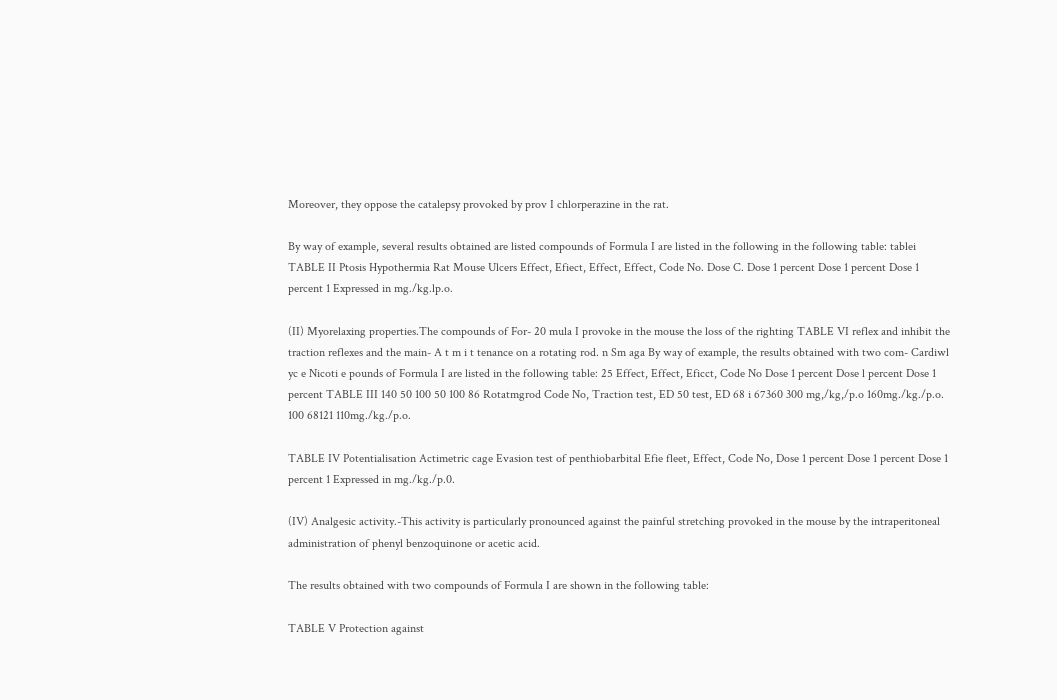Moreover, they oppose the catalepsy provoked by prov I chlorperazine in the rat.

By way of example, several results obtained are listed compounds of Formula I are listed in the following in the following table: tablei TABLE II Ptosis Hypothermia Rat Mouse Ulcers Effect, Efiect, Effect, Effect, Code No. Dose C. Dose 1 percent Dose 1 percent Dose 1 percent 1 Expressed in mg./kg.lp.o.

(II) Myorelaxing properties.The compounds of For- 20 mula I provoke in the mouse the loss of the righting TABLE VI reflex and inhibit the traction reflexes and the main- A t m i t tenance on a rotating rod. n Sm aga By way of example, the results obtained with two com- Cardiwl yc e Nicoti e pounds of Formula I are listed in the following table: 25 Effect, Effect, Eficct, Code No Dose 1 percent Dose l percent Dose 1 percent TABLE III 140 50 100 50 100 86 Rotatmgrod Code No, Traction test, ED 50 test, ED 68 i 67360 300 mg,/kg,/p.o 160mg./kg./p.o. 100 68121 110mg./kg./p.o.

TABLE IV Potentialisation Actimetric cage Evasion test of penthiobarbital Efie fleet, Effect, Code No, Dose 1 percent Dose 1 percent Dose 1 percent 1 Expressed in mg./kg./p.0.

(IV) Analgesic activity.-This activity is particularly pronounced against the painful stretching provoked in the mouse by the intraperitoneal administration of phenyl benzoquinone or acetic acid.

The results obtained with two compounds of Formula I are shown in the following table:

TABLE V Protection against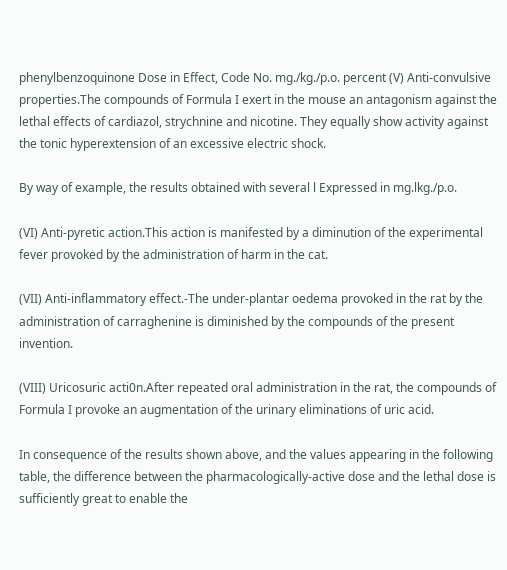phenylbenzoquinone Dose in Effect, Code No. mg./kg./p.o. percent (V) Anti-convulsive properties.The compounds of Formula I exert in the mouse an antagonism against the lethal effects of cardiazol, strychnine and nicotine. They equally show activity against the tonic hyperextension of an excessive electric shock.

By way of example, the results obtained with several l Expressed in mg.lkg./p.o.

(VI) Anti-pyretic action.This action is manifested by a diminution of the experimental fever provoked by the administration of harm in the cat.

(VII) Anti-inflammatory effect.-The under-plantar oedema provoked in the rat by the administration of carraghenine is diminished by the compounds of the present invention.

(VIII) Uricosuric acti0n.After repeated oral administration in the rat, the compounds of Formula I provoke an augmentation of the urinary eliminations of uric acid.

In consequence of the results shown above, and the values appearing in the following table, the difference between the pharmacologically-active dose and the lethal dose is sufficiently great to enable the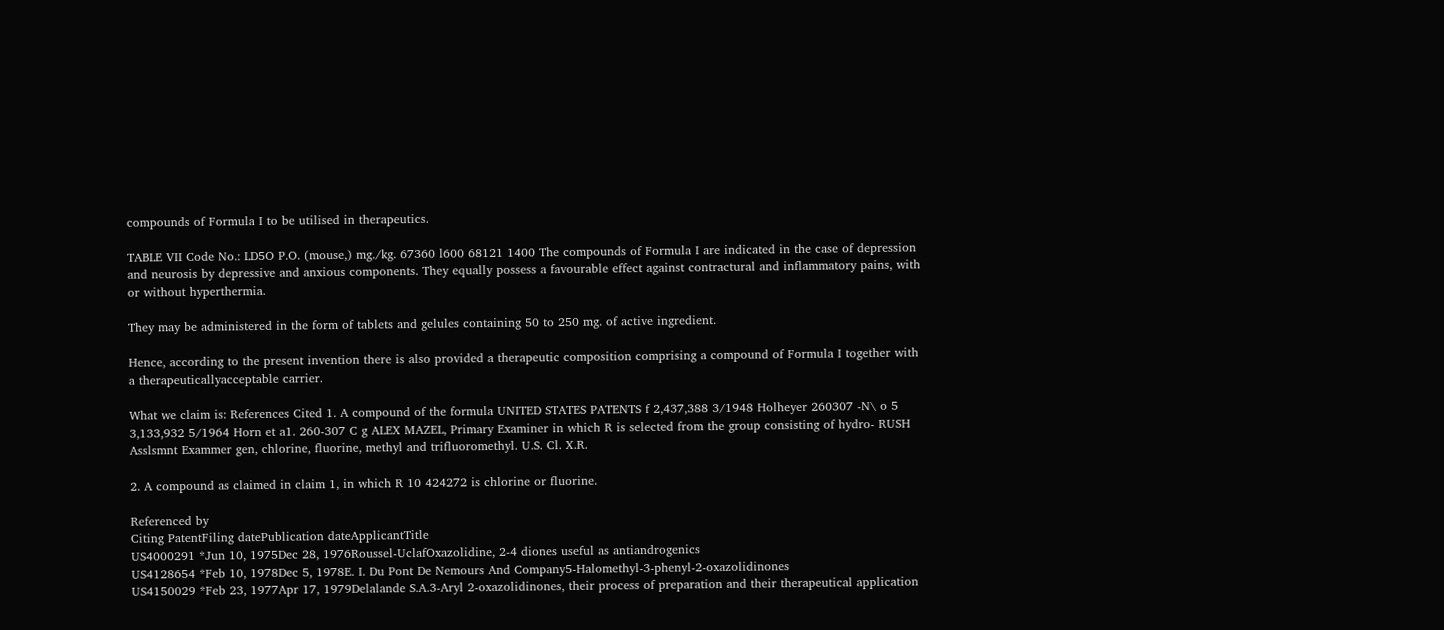compounds of Formula I to be utilised in therapeutics.

TABLE VII Code No.: LD5O P.O. (mouse,) mg./kg. 67360 l600 68121 1400 The compounds of Formula I are indicated in the case of depression and neurosis by depressive and anxious components. They equally possess a favourable effect against contractural and inflammatory pains, with or without hyperthermia.

They may be administered in the form of tablets and gelules containing 50 to 250 mg. of active ingredient.

Hence, according to the present invention there is also provided a therapeutic composition comprising a compound of Formula I together with a therapeuticallyacceptable carrier.

What we claim is: References Cited 1. A compound of the formula UNITED STATES PATENTS f 2,437,388 3/1948 Holheyer 260307 -N\ o 5 3,133,932 5/1964 Horn et a1. 260-307 C g ALEX MAZEL, Primary Examiner in which R is selected from the group consisting of hydro- RUSH Asslsmnt Exammer gen, chlorine, fluorine, methyl and trifluoromethyl. U.S. Cl. X.R.

2. A compound as claimed in claim 1, in which R 10 424272 is chlorine or fluorine.

Referenced by
Citing PatentFiling datePublication dateApplicantTitle
US4000291 *Jun 10, 1975Dec 28, 1976Roussel-UclafOxazolidine, 2-4 diones useful as antiandrogenics
US4128654 *Feb 10, 1978Dec 5, 1978E. I. Du Pont De Nemours And Company5-Halomethyl-3-phenyl-2-oxazolidinones
US4150029 *Feb 23, 1977Apr 17, 1979Delalande S.A.3-Aryl 2-oxazolidinones, their process of preparation and their therapeutical application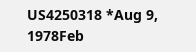US4250318 *Aug 9, 1978Feb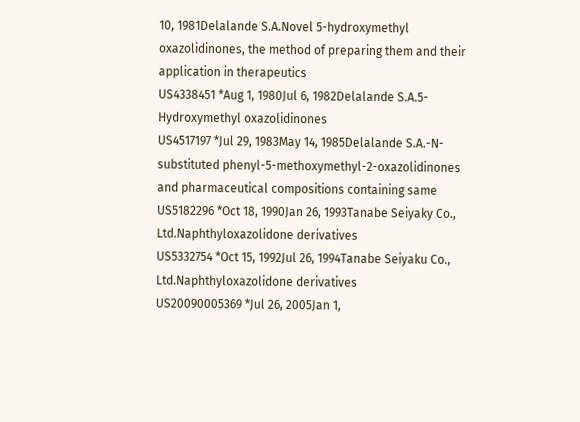10, 1981Delalande S.A.Novel 5-hydroxymethyl oxazolidinones, the method of preparing them and their application in therapeutics
US4338451 *Aug 1, 1980Jul 6, 1982Delalande S.A.5-Hydroxymethyl oxazolidinones
US4517197 *Jul 29, 1983May 14, 1985Delalande S.A.-N-substituted phenyl-5-methoxymethyl-2-oxazolidinones and pharmaceutical compositions containing same
US5182296 *Oct 18, 1990Jan 26, 1993Tanabe Seiyaky Co., Ltd.Naphthyloxazolidone derivatives
US5332754 *Oct 15, 1992Jul 26, 1994Tanabe Seiyaku Co., Ltd.Naphthyloxazolidone derivatives
US20090005369 *Jul 26, 2005Jan 1,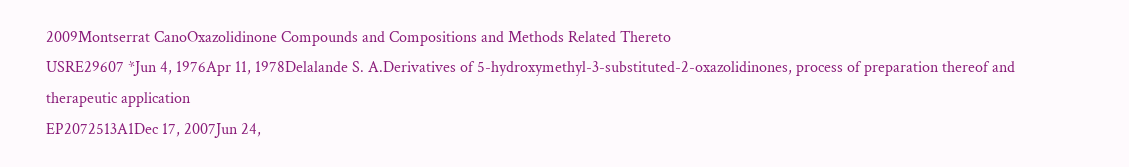2009Montserrat CanoOxazolidinone Compounds and Compositions and Methods Related Thereto
USRE29607 *Jun 4, 1976Apr 11, 1978Delalande S. A.Derivatives of 5-hydroxymethyl-3-substituted-2-oxazolidinones, process of preparation thereof and therapeutic application
EP2072513A1Dec 17, 2007Jun 24,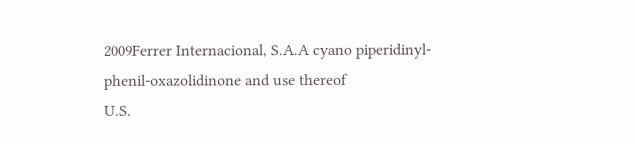2009Ferrer Internacional, S.A.A cyano piperidinyl-phenil-oxazolidinone and use thereof
U.S.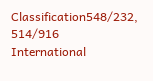Classification548/232, 514/916
International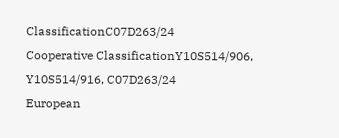ClassificationC07D263/24
Cooperative ClassificationY10S514/906, Y10S514/916, C07D263/24
European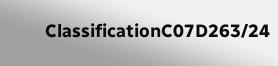ClassificationC07D263/24